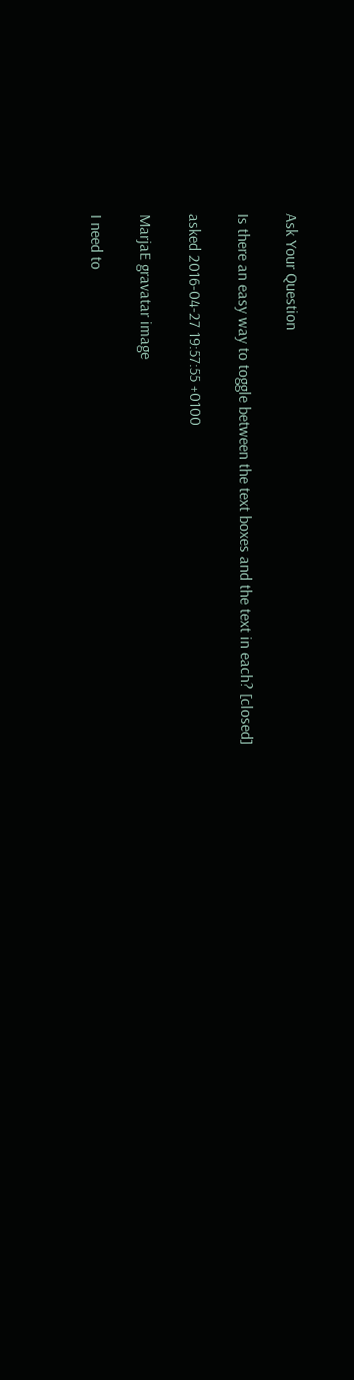Ask Your Question

Is there an easy way to toggle between the text boxes and the text in each? [closed]

asked 2016-04-27 19:57:55 +0100

MarjaE gravatar image

I need to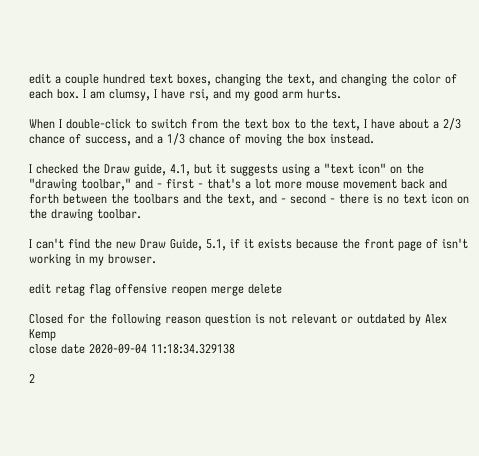edit a couple hundred text boxes, changing the text, and changing the color of each box. I am clumsy, I have rsi, and my good arm hurts.

When I double-click to switch from the text box to the text, I have about a 2/3 chance of success, and a 1/3 chance of moving the box instead.

I checked the Draw guide, 4.1, but it suggests using a "text icon" on the "drawing toolbar," and - first - that's a lot more mouse movement back and forth between the toolbars and the text, and - second - there is no text icon on the drawing toolbar.

I can't find the new Draw Guide, 5.1, if it exists because the front page of isn't working in my browser.

edit retag flag offensive reopen merge delete

Closed for the following reason question is not relevant or outdated by Alex Kemp
close date 2020-09-04 11:18:34.329138

2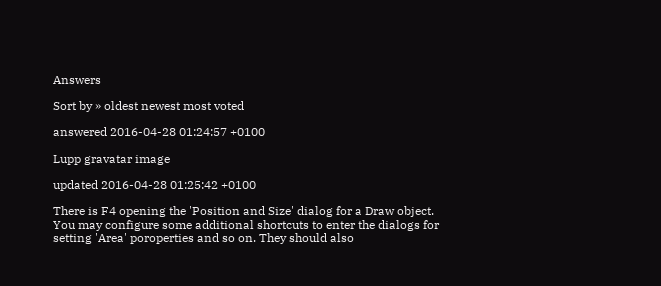Answers

Sort by » oldest newest most voted

answered 2016-04-28 01:24:57 +0100

Lupp gravatar image

updated 2016-04-28 01:25:42 +0100

There is F4 opening the 'Position and Size' dialog for a Draw object.
You may configure some additional shortcuts to enter the dialogs for setting 'Area' poroperties and so on. They should also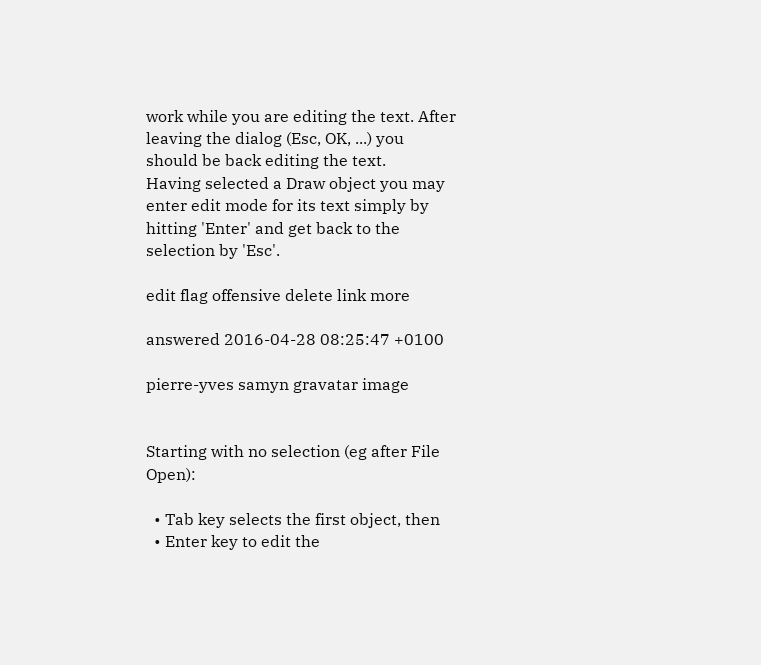work while you are editing the text. After leaving the dialog (Esc, OK, ...) you should be back editing the text.
Having selected a Draw object you may enter edit mode for its text simply by hitting 'Enter' and get back to the selection by 'Esc'.

edit flag offensive delete link more

answered 2016-04-28 08:25:47 +0100

pierre-yves samyn gravatar image


Starting with no selection (eg after File Open):

  • Tab key selects the first object, then
  • Enter key to edit the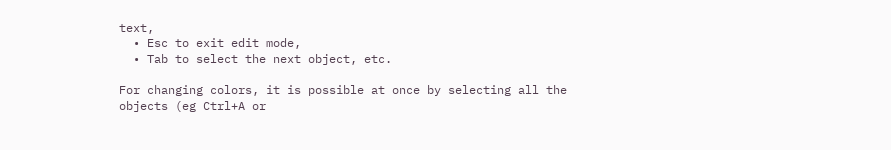text,
  • Esc to exit edit mode,
  • Tab to select the next object, etc.

For changing colors, it is possible at once by selecting all the objects (eg Ctrl+A or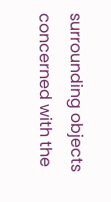surrounding objects concerned with the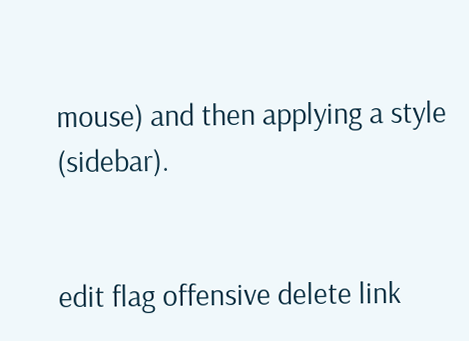mouse) and then applying a style (sidebar).


edit flag offensive delete link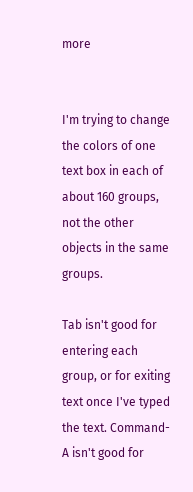more


I'm trying to change the colors of one text box in each of about 160 groups, not the other objects in the same groups.

Tab isn't good for entering each group, or for exiting text once I've typed the text. Command-A isn't good for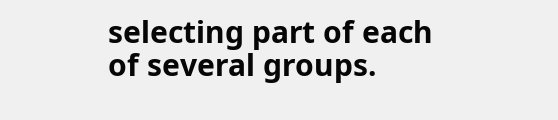selecting part of each of several groups.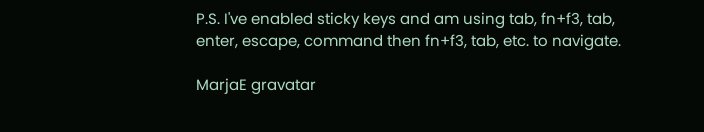P.S. I've enabled sticky keys and am using tab, fn+f3, tab, enter, escape, command then fn+f3, tab, etc. to navigate.

MarjaE gravatar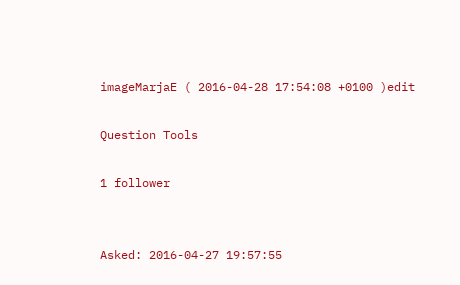imageMarjaE ( 2016-04-28 17:54:08 +0100 )edit

Question Tools

1 follower


Asked: 2016-04-27 19:57:55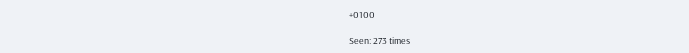+0100

Seen: 273 times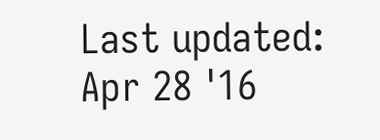Last updated: Apr 28 '16